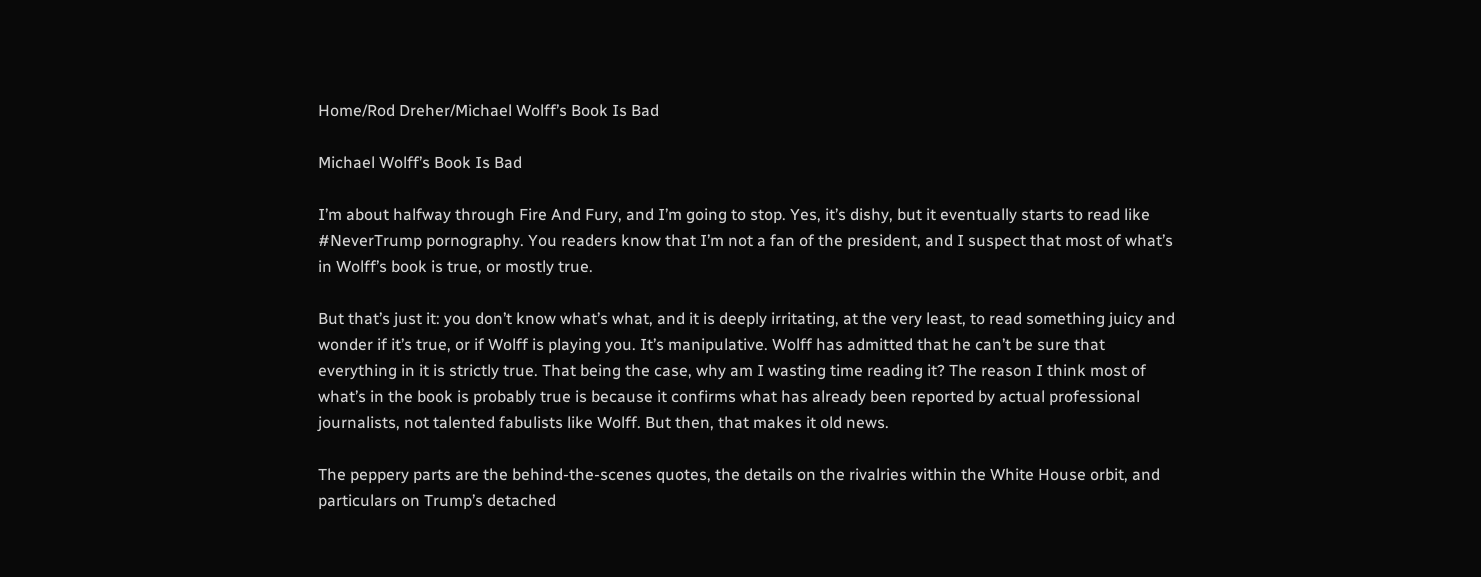Home/Rod Dreher/Michael Wolff’s Book Is Bad

Michael Wolff’s Book Is Bad

I’m about halfway through Fire And Fury, and I’m going to stop. Yes, it’s dishy, but it eventually starts to read like #NeverTrump pornography. You readers know that I’m not a fan of the president, and I suspect that most of what’s in Wolff’s book is true, or mostly true.

But that’s just it: you don’t know what’s what, and it is deeply irritating, at the very least, to read something juicy and wonder if it’s true, or if Wolff is playing you. It’s manipulative. Wolff has admitted that he can’t be sure that everything in it is strictly true. That being the case, why am I wasting time reading it? The reason I think most of what’s in the book is probably true is because it confirms what has already been reported by actual professional journalists, not talented fabulists like Wolff. But then, that makes it old news.

The peppery parts are the behind-the-scenes quotes, the details on the rivalries within the White House orbit, and particulars on Trump’s detached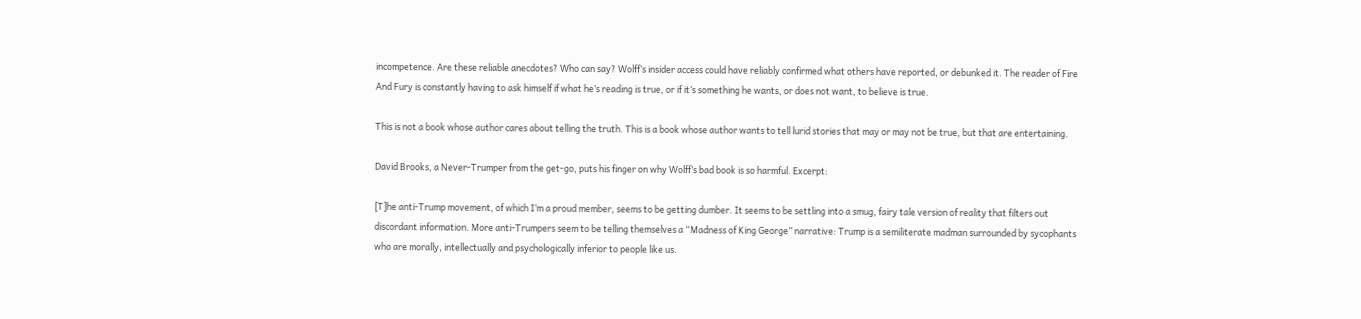incompetence. Are these reliable anecdotes? Who can say? Wolff’s insider access could have reliably confirmed what others have reported, or debunked it. The reader of Fire And Fury is constantly having to ask himself if what he’s reading is true, or if it’s something he wants, or does not want, to believe is true.

This is not a book whose author cares about telling the truth. This is a book whose author wants to tell lurid stories that may or may not be true, but that are entertaining.

David Brooks, a Never-Trumper from the get-go, puts his finger on why Wolff’s bad book is so harmful. Excerpt:

[T]he anti-Trump movement, of which I’m a proud member, seems to be getting dumber. It seems to be settling into a smug, fairy tale version of reality that filters out discordant information. More anti-Trumpers seem to be telling themselves a “Madness of King George” narrative: Trump is a semiliterate madman surrounded by sycophants who are morally, intellectually and psychologically inferior to people like us.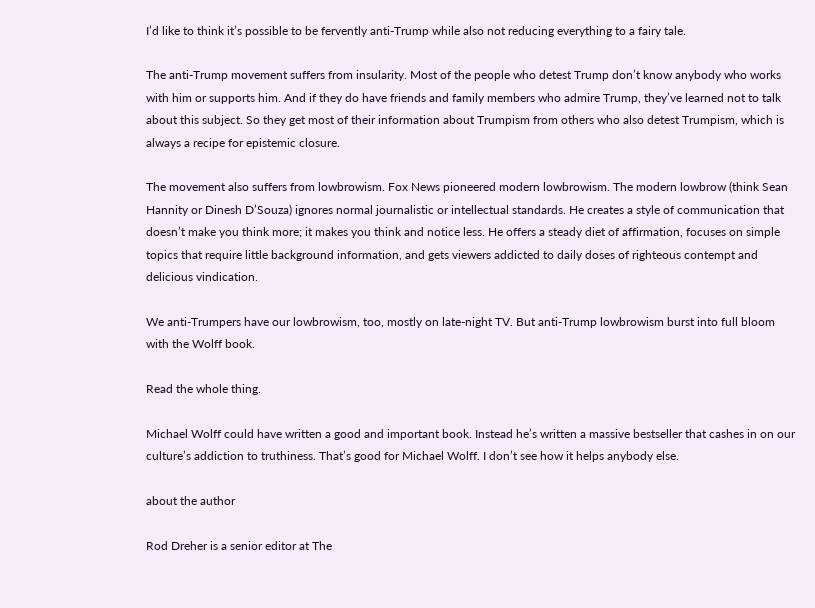I’d like to think it’s possible to be fervently anti-Trump while also not reducing everything to a fairy tale.

The anti-Trump movement suffers from insularity. Most of the people who detest Trump don’t know anybody who works with him or supports him. And if they do have friends and family members who admire Trump, they’ve learned not to talk about this subject. So they get most of their information about Trumpism from others who also detest Trumpism, which is always a recipe for epistemic closure.

The movement also suffers from lowbrowism. Fox News pioneered modern lowbrowism. The modern lowbrow (think Sean Hannity or Dinesh D’Souza) ignores normal journalistic or intellectual standards. He creates a style of communication that doesn’t make you think more; it makes you think and notice less. He offers a steady diet of affirmation, focuses on simple topics that require little background information, and gets viewers addicted to daily doses of righteous contempt and delicious vindication.

We anti-Trumpers have our lowbrowism, too, mostly on late-night TV. But anti-Trump lowbrowism burst into full bloom with the Wolff book.

Read the whole thing.

Michael Wolff could have written a good and important book. Instead he’s written a massive bestseller that cashes in on our culture’s addiction to truthiness. That’s good for Michael Wolff. I don’t see how it helps anybody else.

about the author

Rod Dreher is a senior editor at The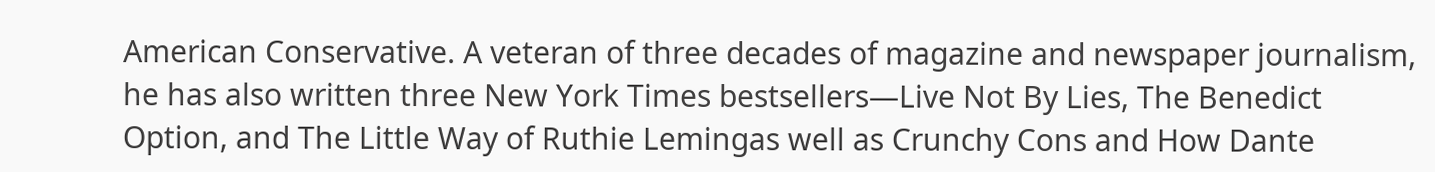American Conservative. A veteran of three decades of magazine and newspaper journalism, he has also written three New York Times bestsellers—Live Not By Lies, The Benedict Option, and The Little Way of Ruthie Lemingas well as Crunchy Cons and How Dante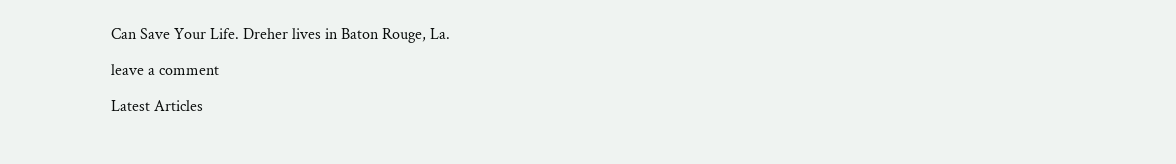Can Save Your Life. Dreher lives in Baton Rouge, La.

leave a comment

Latest Articles